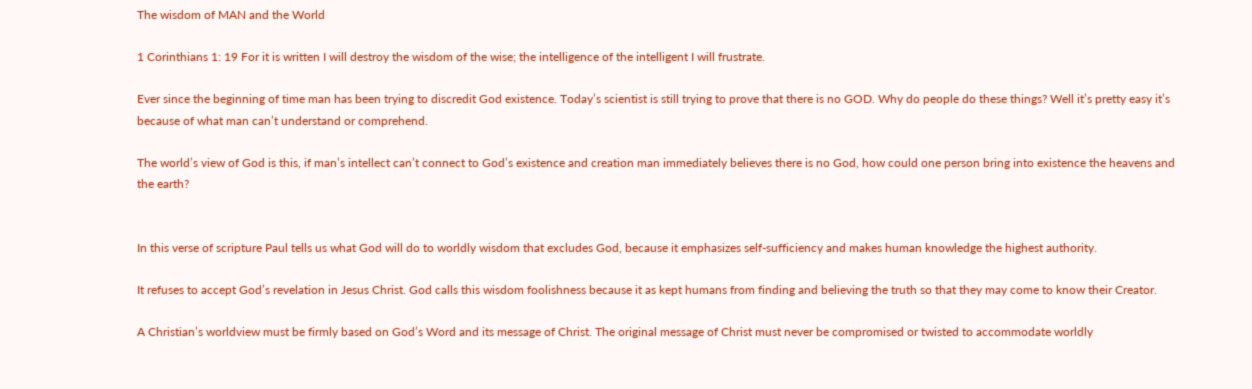The wisdom of MAN and the World

1 Corinthians 1: 19 For it is written I will destroy the wisdom of the wise; the intelligence of the intelligent I will frustrate.

Ever since the beginning of time man has been trying to discredit God existence. Today’s scientist is still trying to prove that there is no GOD. Why do people do these things? Well it’s pretty easy it’s because of what man can’t understand or comprehend.

The world’s view of God is this, if man’s intellect can’t connect to God’s existence and creation man immediately believes there is no God, how could one person bring into existence the heavens and the earth?


In this verse of scripture Paul tells us what God will do to worldly wisdom that excludes God, because it emphasizes self-sufficiency and makes human knowledge the highest authority.

It refuses to accept God’s revelation in Jesus Christ. God calls this wisdom foolishness because it as kept humans from finding and believing the truth so that they may come to know their Creator.

A Christian’s worldview must be firmly based on God’s Word and its message of Christ. The original message of Christ must never be compromised or twisted to accommodate worldly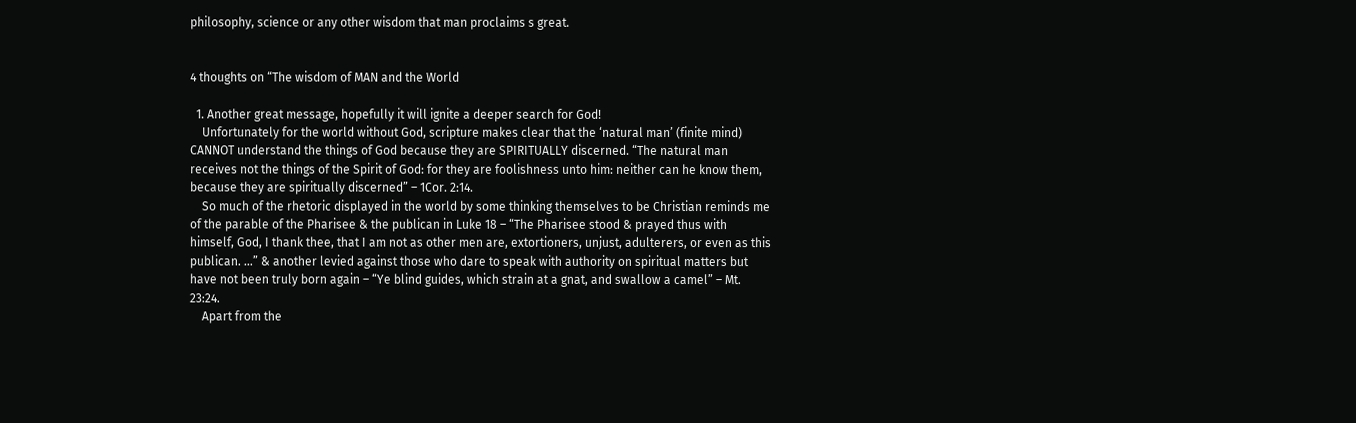philosophy, science or any other wisdom that man proclaims s great.


4 thoughts on “The wisdom of MAN and the World

  1. Another great message, hopefully it will ignite a deeper search for God!
    Unfortunately for the world without God, scripture makes clear that the ‘natural man’ (finite mind) CANNOT understand the things of God because they are SPIRITUALLY discerned. “The natural man receives not the things of the Spirit of God: for they are foolishness unto him: neither can he know them, because they are spiritually discerned” – 1Cor. 2:14.
    So much of the rhetoric displayed in the world by some thinking themselves to be Christian reminds me of the parable of the Pharisee & the publican in Luke 18 – “The Pharisee stood & prayed thus with himself, God, I thank thee, that I am not as other men are, extortioners, unjust, adulterers, or even as this publican. …” & another levied against those who dare to speak with authority on spiritual matters but have not been truly born again – “Ye blind guides, which strain at a gnat, and swallow a camel” – Mt. 23:24.
    Apart from the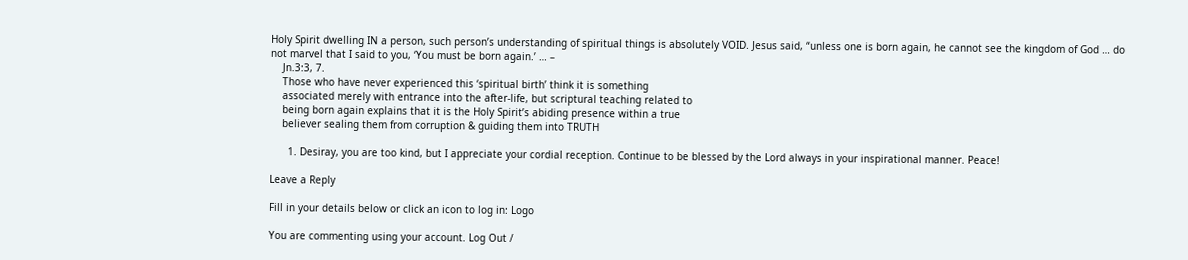Holy Spirit dwelling IN a person, such person’s understanding of spiritual things is absolutely VOID. Jesus said, “unless one is born again, he cannot see the kingdom of God … do not marvel that I said to you, ‘You must be born again.’ … –
    Jn.3:3, 7.
    Those who have never experienced this ‘spiritual birth’ think it is something
    associated merely with entrance into the after-life, but scriptural teaching related to
    being born again explains that it is the Holy Spirit’s abiding presence within a true
    believer sealing them from corruption & guiding them into TRUTH

      1. Desiray, you are too kind, but I appreciate your cordial reception. Continue to be blessed by the Lord always in your inspirational manner. Peace!

Leave a Reply

Fill in your details below or click an icon to log in: Logo

You are commenting using your account. Log Out /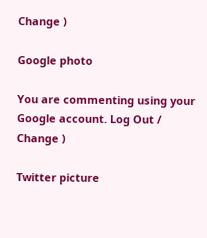Change )

Google photo

You are commenting using your Google account. Log Out /  Change )

Twitter picture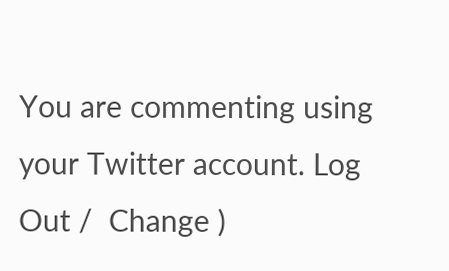You are commenting using your Twitter account. Log Out /  Change )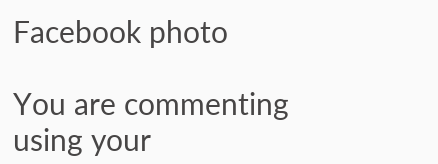Facebook photo

You are commenting using your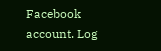Facebook account. Log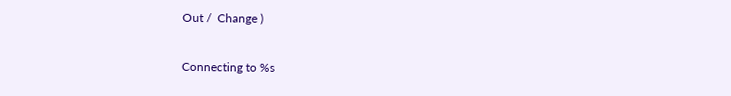Out /  Change )

Connecting to %s